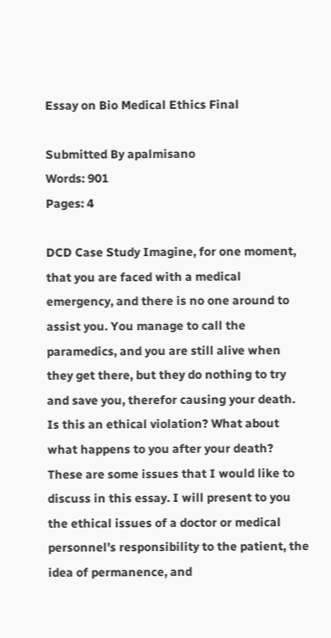Essay on Bio Medical Ethics Final

Submitted By apalmisano
Words: 901
Pages: 4

DCD Case Study Imagine, for one moment, that you are faced with a medical emergency, and there is no one around to assist you. You manage to call the paramedics, and you are still alive when they get there, but they do nothing to try and save you, therefor causing your death. Is this an ethical violation? What about what happens to you after your death? These are some issues that I would like to discuss in this essay. I will present to you the ethical issues of a doctor or medical personnel’s responsibility to the patient, the idea of permanence, and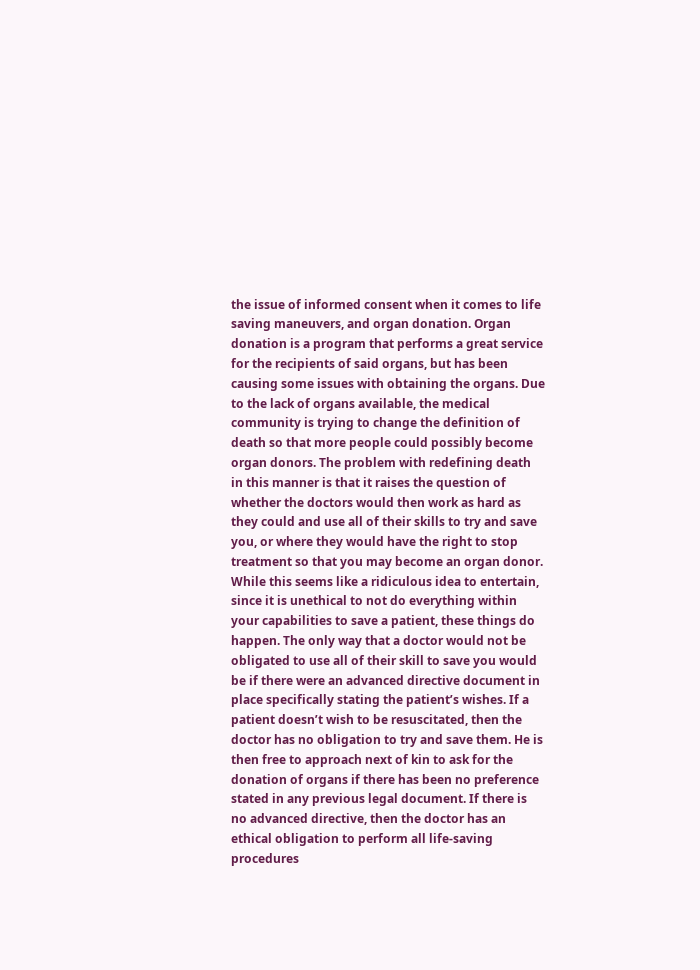the issue of informed consent when it comes to life saving maneuvers, and organ donation. Organ donation is a program that performs a great service for the recipients of said organs, but has been causing some issues with obtaining the organs. Due to the lack of organs available, the medical community is trying to change the definition of death so that more people could possibly become organ donors. The problem with redefining death in this manner is that it raises the question of whether the doctors would then work as hard as they could and use all of their skills to try and save you, or where they would have the right to stop treatment so that you may become an organ donor. While this seems like a ridiculous idea to entertain, since it is unethical to not do everything within your capabilities to save a patient, these things do happen. The only way that a doctor would not be obligated to use all of their skill to save you would be if there were an advanced directive document in place specifically stating the patient’s wishes. If a patient doesn’t wish to be resuscitated, then the doctor has no obligation to try and save them. He is then free to approach next of kin to ask for the donation of organs if there has been no preference stated in any previous legal document. If there is no advanced directive, then the doctor has an ethical obligation to perform all life-saving procedures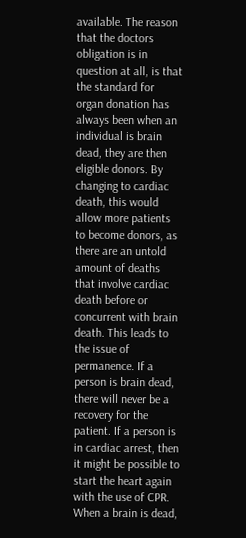available. The reason that the doctors obligation is in question at all, is that the standard for organ donation has always been when an individual is brain dead, they are then eligible donors. By changing to cardiac death, this would allow more patients to become donors, as there are an untold amount of deaths that involve cardiac death before or concurrent with brain death. This leads to the issue of permanence. If a person is brain dead, there will never be a recovery for the patient. If a person is in cardiac arrest, then it might be possible to start the heart again with the use of CPR. When a brain is dead,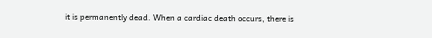it is permanently dead. When a cardiac death occurs, there is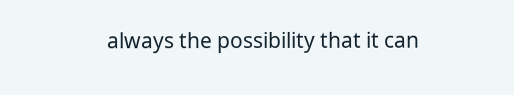always the possibility that it can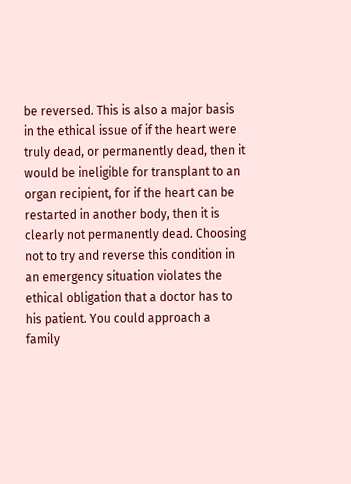be reversed. This is also a major basis in the ethical issue of if the heart were truly dead, or permanently dead, then it would be ineligible for transplant to an organ recipient, for if the heart can be restarted in another body, then it is clearly not permanently dead. Choosing not to try and reverse this condition in an emergency situation violates the ethical obligation that a doctor has to his patient. You could approach a family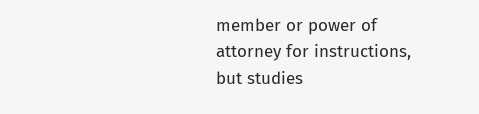member or power of attorney for instructions, but studies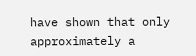have shown that only approximately a